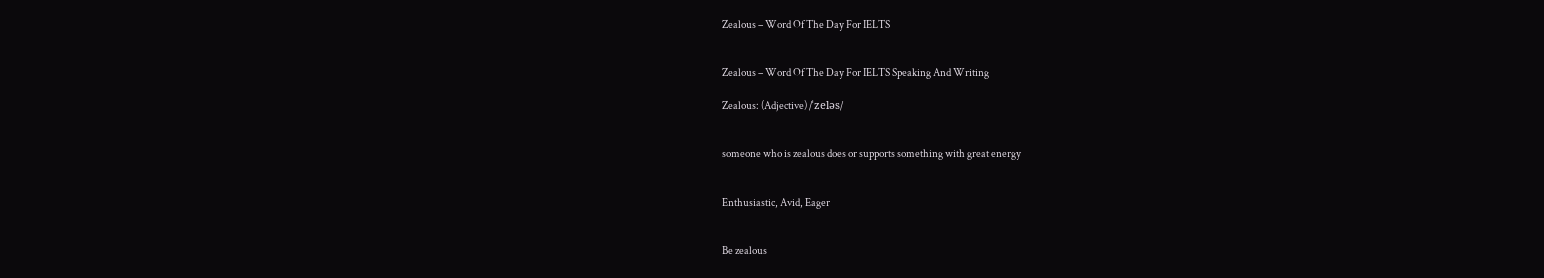Zealous – Word Of The Day For IELTS


Zealous – Word Of The Day For IELTS Speaking And Writing

Zealous: (Adjective) /ˈzeləs/


someone who is zealous does or supports something with great energy


Enthusiastic, Avid, Eager


Be zealous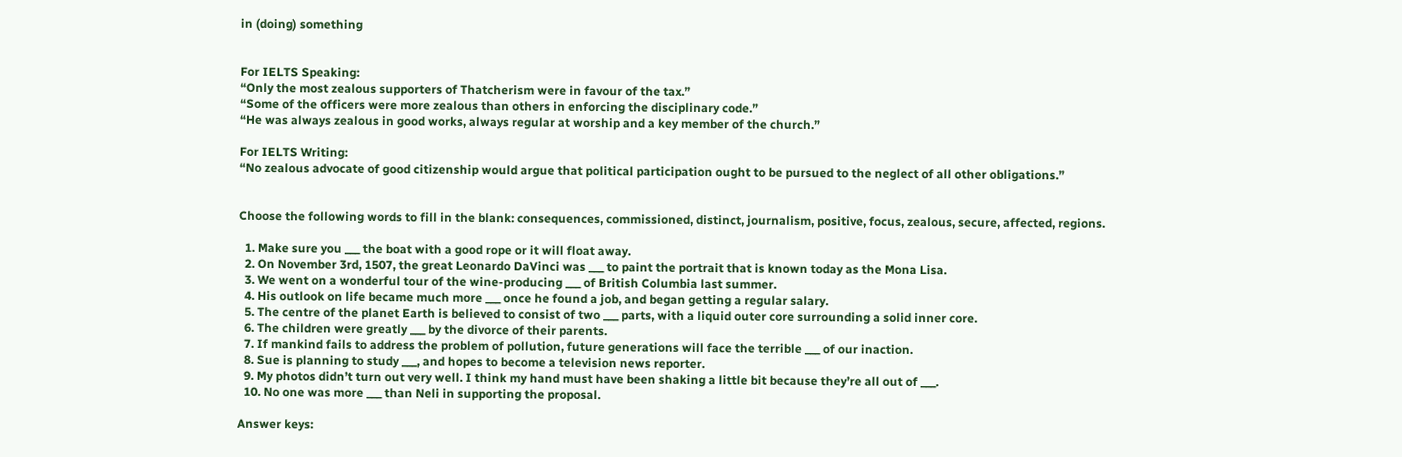in (doing) something


For IELTS Speaking:
“Only the most zealous supporters of Thatcherism were in favour of the tax.”
“Some of the officers were more zealous than others in enforcing the disciplinary code.”
“He was always zealous in good works, always regular at worship and a key member of the church.”

For IELTS Writing:
“No zealous advocate of good citizenship would argue that political participation ought to be pursued to the neglect of all other obligations.”


Choose the following words to fill in the blank: consequences, commissioned, distinct, journalism, positive, focus, zealous, secure, affected, regions.

  1. Make sure you ___ the boat with a good rope or it will float away.
  2. On November 3rd, 1507, the great Leonardo DaVinci was ___ to paint the portrait that is known today as the Mona Lisa.
  3. We went on a wonderful tour of the wine-producing ___ of British Columbia last summer.
  4. His outlook on life became much more ___ once he found a job, and began getting a regular salary.
  5. The centre of the planet Earth is believed to consist of two ___ parts, with a liquid outer core surrounding a solid inner core.
  6. The children were greatly ___ by the divorce of their parents.
  7. If mankind fails to address the problem of pollution, future generations will face the terrible ___ of our inaction.
  8. Sue is planning to study ___, and hopes to become a television news reporter.
  9. My photos didn’t turn out very well. I think my hand must have been shaking a little bit because they’re all out of ___.
  10. No one was more ___ than Neli in supporting the proposal.

Answer keys: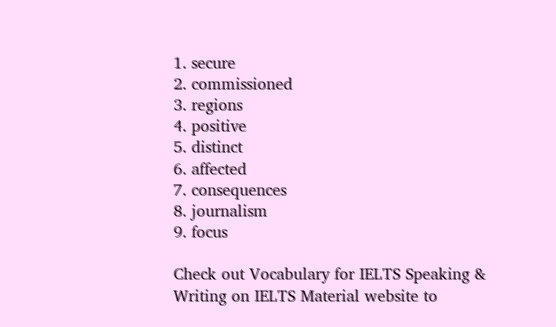1. secure
2. commissioned
3. regions
4. positive
5. distinct
6. affected
7. consequences
8. journalism
9. focus

Check out Vocabulary for IELTS Speaking & Writing on IELTS Material website to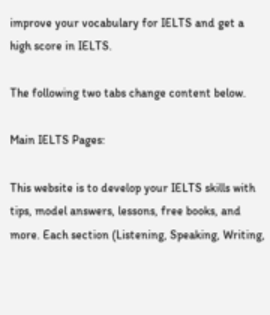improve your vocabulary for IELTS and get a high score in IELTS.

The following two tabs change content below.

Main IELTS Pages:

This website is to develop your IELTS skills with tips, model answers, lessons, free books, and more. Each section (Listening, Speaking, Writing,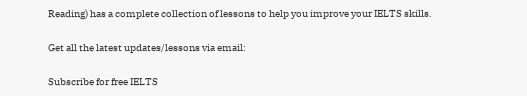Reading) has a complete collection of lessons to help you improve your IELTS skills.

Get all the latest updates/lessons via email:

Subscribe for free IELTS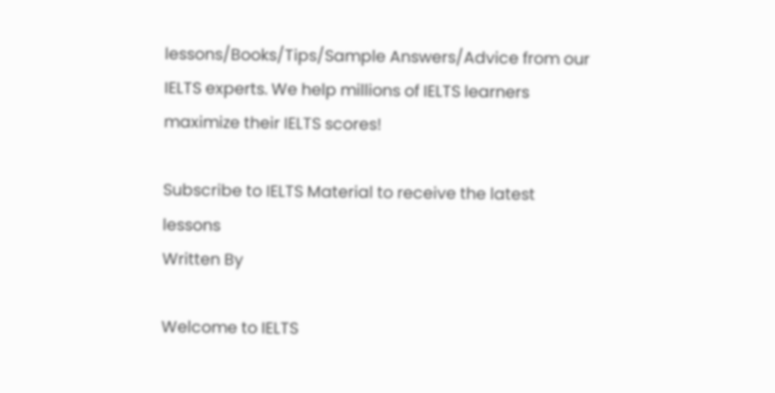lessons/Books/Tips/Sample Answers/Advice from our IELTS experts. We help millions of IELTS learners maximize their IELTS scores!

Subscribe to IELTS Material to receive the latest lessons
Written By

Welcome to IELTS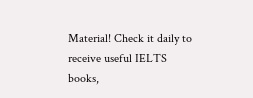Material! Check it daily to receive useful IELTS books,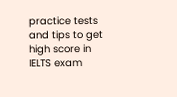practice tests and tips to get high score in IELTS exam